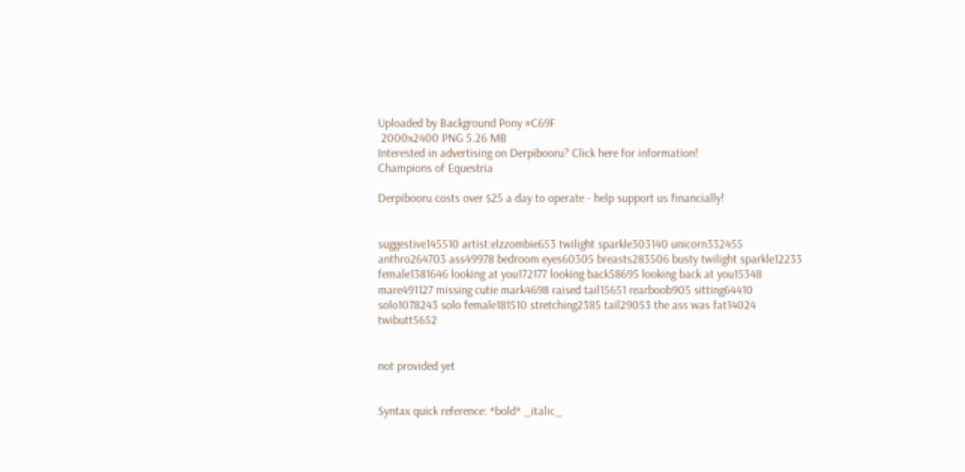Uploaded by Background Pony #C69F
 2000x2400 PNG 5.26 MB
Interested in advertising on Derpibooru? Click here for information!
Champions of Equestria

Derpibooru costs over $25 a day to operate - help support us financially!


suggestive145510 artist:elzzombie653 twilight sparkle303140 unicorn332455 anthro264703 ass49978 bedroom eyes60305 breasts283506 busty twilight sparkle12233 female1381646 looking at you172177 looking back58695 looking back at you15348 mare491127 missing cutie mark4698 raised tail15651 rearboob905 sitting64410 solo1078243 solo female181510 stretching2385 tail29053 the ass was fat14024 twibutt5652


not provided yet


Syntax quick reference: *bold* _italic_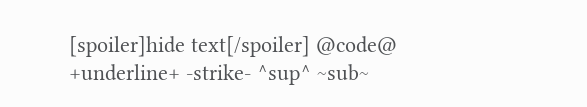[spoiler]hide text[/spoiler] @code@ +underline+ -strike- ^sup^ ~sub~